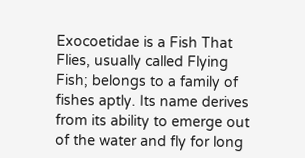Exocoetidae is a Fish That Flies, usually called Flying Fish; belongs to a family of fishes aptly. Its name derives from its ability to emerge out of the water and fly for long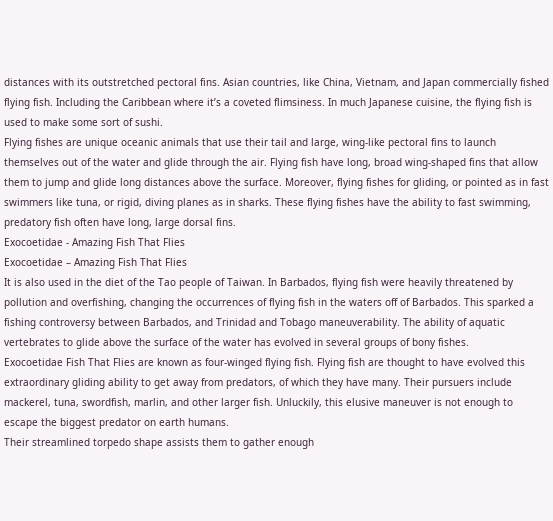distances with its outstretched pectoral fins. Asian countries, like China, Vietnam, and Japan commercially fished flying fish. Including the Caribbean where it’s a coveted flimsiness. In much Japanese cuisine, the flying fish is used to make some sort of sushi.
Flying fishes are unique oceanic animals that use their tail and large, wing-like pectoral fins to launch themselves out of the water and glide through the air. Flying fish have long, broad wing-shaped fins that allow them to jump and glide long distances above the surface. Moreover, flying fishes for gliding, or pointed as in fast swimmers like tuna, or rigid, diving planes as in sharks. These flying fishes have the ability to fast swimming, predatory fish often have long, large dorsal fins.
Exocoetidae - Amazing Fish That Flies
Exocoetidae – Amazing Fish That Flies
It is also used in the diet of the Tao people of Taiwan. In Barbados, flying fish were heavily threatened by pollution and overfishing, changing the occurrences of flying fish in the waters off of Barbados. This sparked a fishing controversy between Barbados, and Trinidad and Tobago maneuverability. The ability of aquatic vertebrates to glide above the surface of the water has evolved in several groups of bony fishes.
Exocoetidae Fish That Flies are known as four-winged flying fish. Flying fish are thought to have evolved this extraordinary gliding ability to get away from predators, of which they have many. Their pursuers include mackerel, tuna, swordfish, marlin, and other larger fish. Unluckily, this elusive maneuver is not enough to escape the biggest predator on earth humans.
Their streamlined torpedo shape assists them to gather enough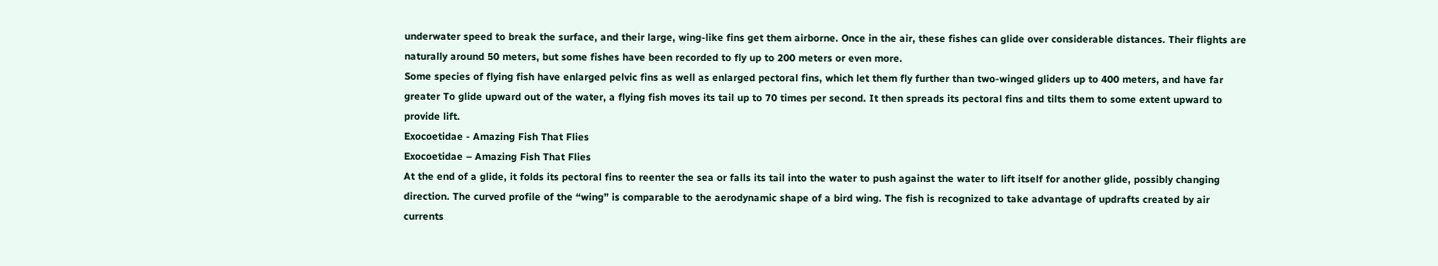underwater speed to break the surface, and their large, wing-like fins get them airborne. Once in the air, these fishes can glide over considerable distances. Their flights are naturally around 50 meters, but some fishes have been recorded to fly up to 200 meters or even more.
Some species of flying fish have enlarged pelvic fins as well as enlarged pectoral fins, which let them fly further than two-winged gliders up to 400 meters, and have far greater To glide upward out of the water, a flying fish moves its tail up to 70 times per second. It then spreads its pectoral fins and tilts them to some extent upward to provide lift.
Exocoetidae - Amazing Fish That Flies
Exocoetidae – Amazing Fish That Flies
At the end of a glide, it folds its pectoral fins to reenter the sea or falls its tail into the water to push against the water to lift itself for another glide, possibly changing direction. The curved profile of the “wing” is comparable to the aerodynamic shape of a bird wing. The fish is recognized to take advantage of updrafts created by air currents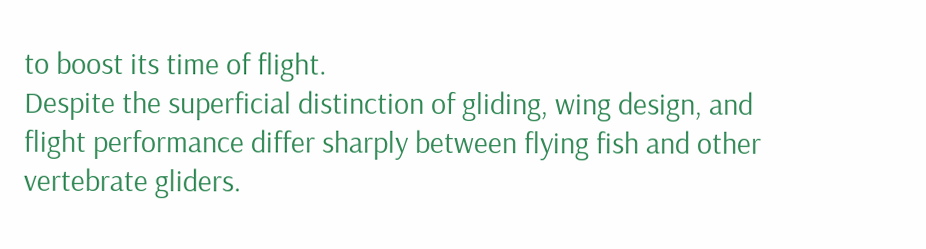to boost its time of flight.
Despite the superficial distinction of gliding, wing design, and flight performance differ sharply between flying fish and other vertebrate gliders.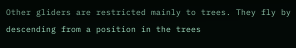Other gliders are restricted mainly to trees. They fly by descending from a position in the trees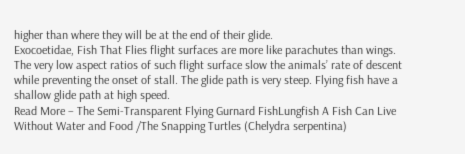higher than where they will be at the end of their glide.
Exocoetidae, Fish That Flies flight surfaces are more like parachutes than wings. The very low aspect ratios of such flight surface slow the animals’ rate of descent while preventing the onset of stall. The glide path is very steep. Flying fish have a shallow glide path at high speed.
Read More – The Semi-Transparent Flying Gurnard FishLungfish A Fish Can Live Without Water and Food /The Snapping Turtles (Chelydra serpentina)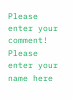Please enter your comment!
Please enter your name here